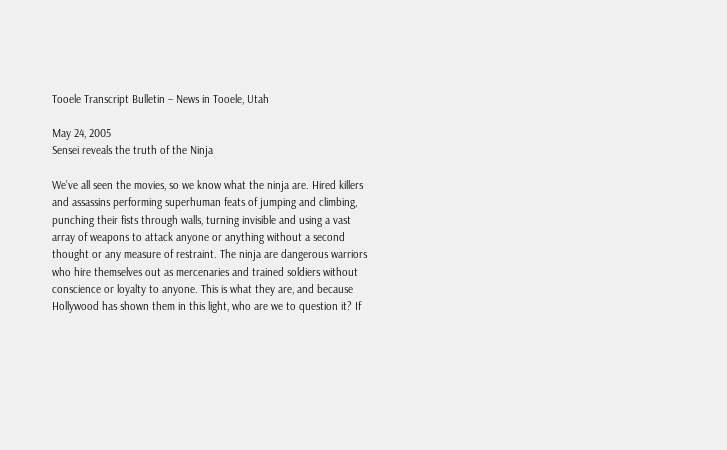Tooele Transcript Bulletin – News in Tooele, Utah

May 24, 2005
Sensei reveals the truth of the Ninja

We’ve all seen the movies, so we know what the ninja are. Hired killers and assassins performing superhuman feats of jumping and climbing, punching their fists through walls, turning invisible and using a vast array of weapons to attack anyone or anything without a second thought or any measure of restraint. The ninja are dangerous warriors who hire themselves out as mercenaries and trained soldiers without conscience or loyalty to anyone. This is what they are, and because Hollywood has shown them in this light, who are we to question it? If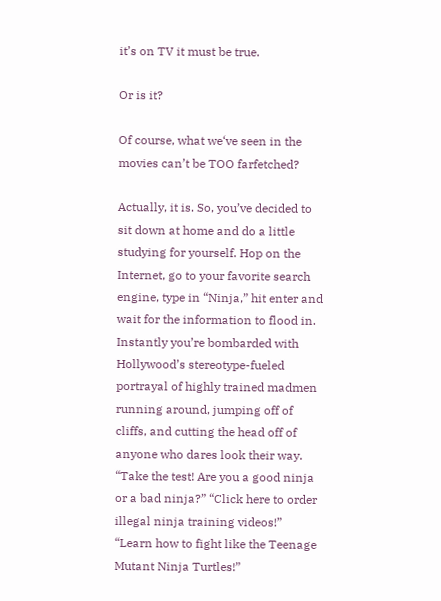it’s on TV it must be true.

Or is it?

Of course, what we‘ve seen in the movies can’t be TOO farfetched?

Actually, it is. So, you’ve decided to sit down at home and do a little studying for yourself. Hop on the Internet, go to your favorite search engine, type in “Ninja,” hit enter and wait for the information to flood in. Instantly you’re bombarded with Hollywood’s stereotype-fueled portrayal of highly trained madmen running around, jumping off of cliffs, and cutting the head off of anyone who dares look their way. “Take the test! Are you a good ninja or a bad ninja?” “Click here to order illegal ninja training videos!” “Learn how to fight like the Teenage Mutant Ninja Turtles!”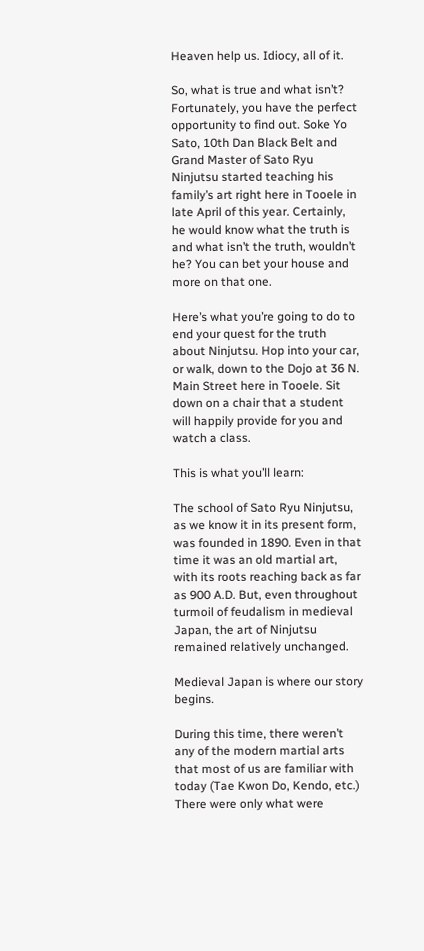Heaven help us. Idiocy, all of it.

So, what is true and what isn’t? Fortunately, you have the perfect opportunity to find out. Soke Yo Sato, 10th Dan Black Belt and Grand Master of Sato Ryu Ninjutsu started teaching his family’s art right here in Tooele in late April of this year. Certainly, he would know what the truth is and what isn’t the truth, wouldn’t he? You can bet your house and more on that one.

Here’s what you’re going to do to end your quest for the truth about Ninjutsu. Hop into your car, or walk, down to the Dojo at 36 N. Main Street here in Tooele. Sit down on a chair that a student will happily provide for you and watch a class.

This is what you’ll learn:

The school of Sato Ryu Ninjutsu, as we know it in its present form, was founded in 1890. Even in that time it was an old martial art, with its roots reaching back as far as 900 A.D. But, even throughout turmoil of feudalism in medieval Japan, the art of Ninjutsu remained relatively unchanged.

Medieval Japan is where our story begins.

During this time, there weren’t any of the modern martial arts that most of us are familiar with today (Tae Kwon Do, Kendo, etc.) There were only what were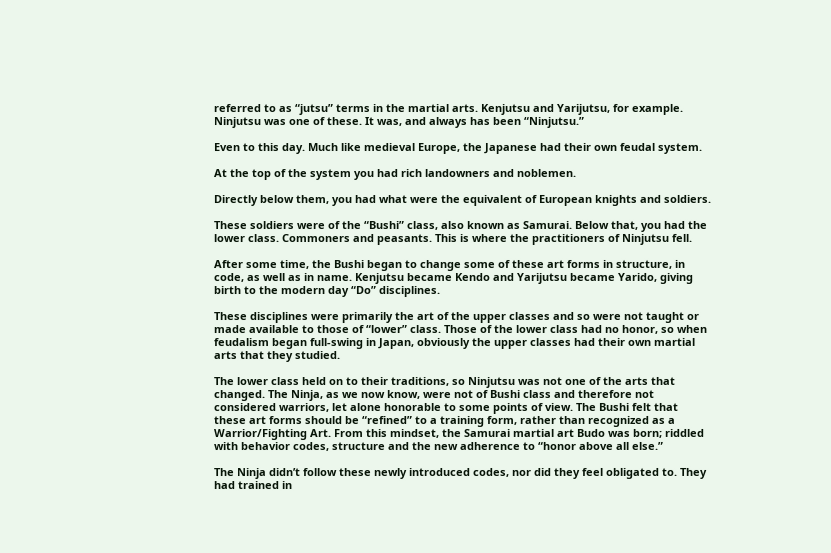referred to as “jutsu” terms in the martial arts. Kenjutsu and Yarijutsu, for example. Ninjutsu was one of these. It was, and always has been “Ninjutsu.”

Even to this day. Much like medieval Europe, the Japanese had their own feudal system.

At the top of the system you had rich landowners and noblemen.

Directly below them, you had what were the equivalent of European knights and soldiers.

These soldiers were of the “Bushi” class, also known as Samurai. Below that, you had the lower class. Commoners and peasants. This is where the practitioners of Ninjutsu fell.

After some time, the Bushi began to change some of these art forms in structure, in code, as well as in name. Kenjutsu became Kendo and Yarijutsu became Yarido, giving birth to the modern day “Do” disciplines.

These disciplines were primarily the art of the upper classes and so were not taught or made available to those of “lower” class. Those of the lower class had no honor, so when feudalism began full-swing in Japan, obviously the upper classes had their own martial arts that they studied.

The lower class held on to their traditions, so Ninjutsu was not one of the arts that changed. The Ninja, as we now know, were not of Bushi class and therefore not considered warriors, let alone honorable to some points of view. The Bushi felt that these art forms should be “refined” to a training form, rather than recognized as a Warrior/Fighting Art. From this mindset, the Samurai martial art Budo was born; riddled with behavior codes, structure and the new adherence to “honor above all else.”

The Ninja didn’t follow these newly introduced codes, nor did they feel obligated to. They had trained in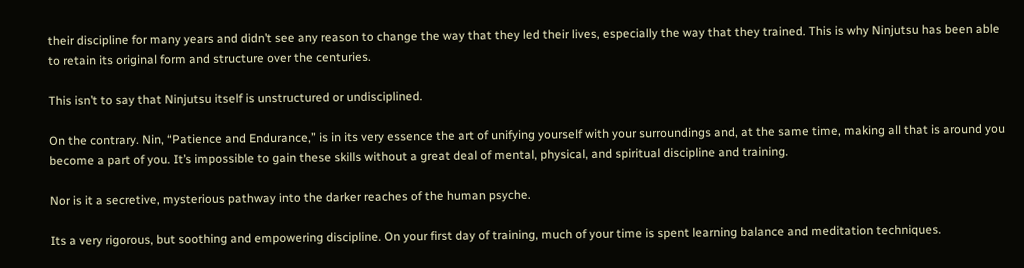their discipline for many years and didn’t see any reason to change the way that they led their lives, especially the way that they trained. This is why Ninjutsu has been able to retain its original form and structure over the centuries.

This isn’t to say that Ninjutsu itself is unstructured or undisciplined.

On the contrary. Nin, “Patience and Endurance,” is in its very essence the art of unifying yourself with your surroundings and, at the same time, making all that is around you become a part of you. It’s impossible to gain these skills without a great deal of mental, physical, and spiritual discipline and training.

Nor is it a secretive, mysterious pathway into the darker reaches of the human psyche.

Its a very rigorous, but soothing and empowering discipline. On your first day of training, much of your time is spent learning balance and meditation techniques.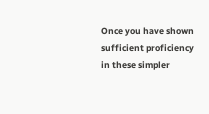Once you have shown sufficient proficiency in these simpler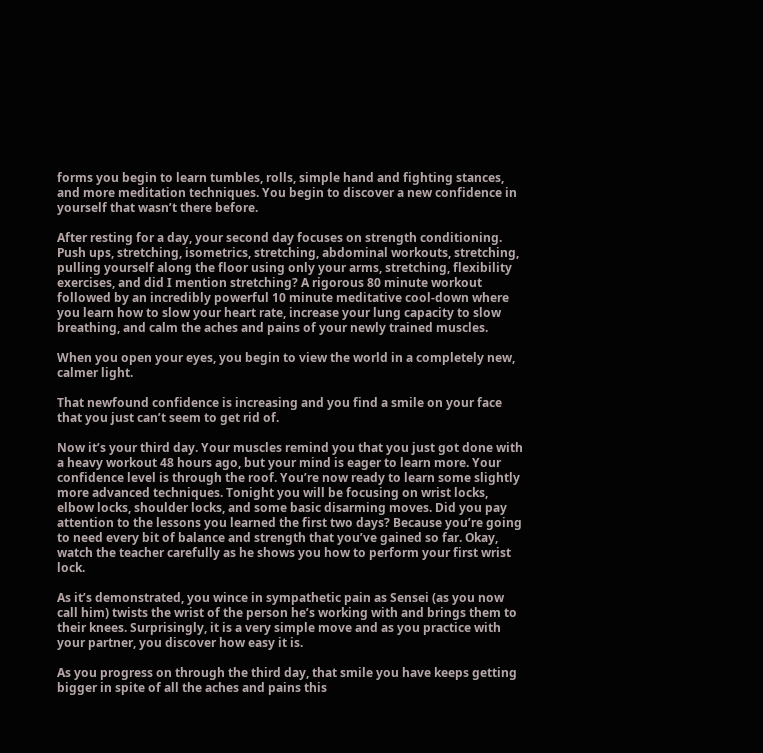forms you begin to learn tumbles, rolls, simple hand and fighting stances, and more meditation techniques. You begin to discover a new confidence in yourself that wasn’t there before.

After resting for a day, your second day focuses on strength conditioning. Push ups, stretching, isometrics, stretching, abdominal workouts, stretching, pulling yourself along the floor using only your arms, stretching, flexibility exercises, and did I mention stretching? A rigorous 80 minute workout followed by an incredibly powerful 10 minute meditative cool-down where you learn how to slow your heart rate, increase your lung capacity to slow breathing, and calm the aches and pains of your newly trained muscles.

When you open your eyes, you begin to view the world in a completely new, calmer light.

That newfound confidence is increasing and you find a smile on your face that you just can’t seem to get rid of.

Now it’s your third day. Your muscles remind you that you just got done with a heavy workout 48 hours ago, but your mind is eager to learn more. Your confidence level is through the roof. You’re now ready to learn some slightly more advanced techniques. Tonight you will be focusing on wrist locks, elbow locks, shoulder locks, and some basic disarming moves. Did you pay attention to the lessons you learned the first two days? Because you’re going to need every bit of balance and strength that you’ve gained so far. Okay, watch the teacher carefully as he shows you how to perform your first wrist lock.

As it’s demonstrated, you wince in sympathetic pain as Sensei (as you now call him) twists the wrist of the person he’s working with and brings them to their knees. Surprisingly, it is a very simple move and as you practice with your partner, you discover how easy it is.

As you progress on through the third day, that smile you have keeps getting bigger in spite of all the aches and pains this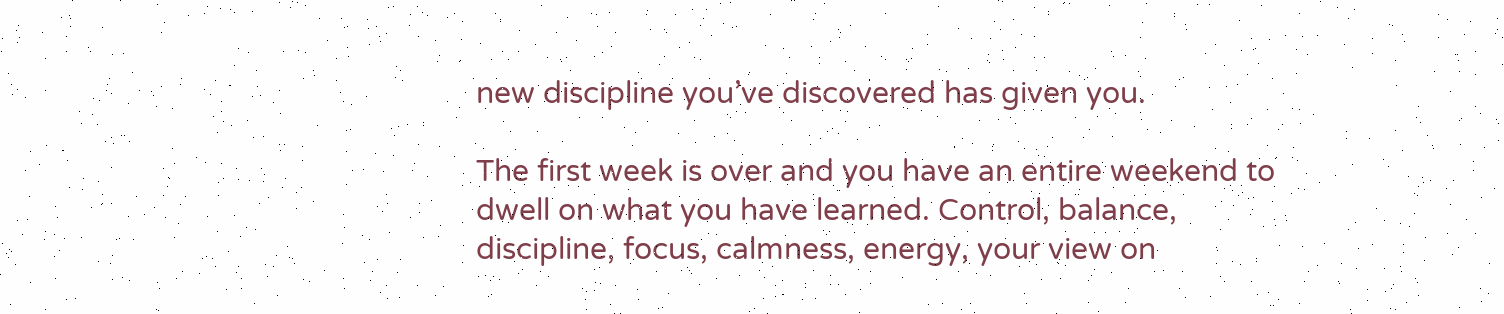new discipline you’ve discovered has given you.

The first week is over and you have an entire weekend to dwell on what you have learned. Control, balance, discipline, focus, calmness, energy, your view on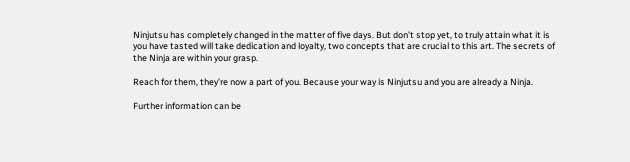Ninjutsu has completely changed in the matter of five days. But don’t stop yet, to truly attain what it is you have tasted will take dedication and loyalty, two concepts that are crucial to this art. The secrets of the Ninja are within your grasp.

Reach for them, they’re now a part of you. Because your way is Ninjutsu and you are already a Ninja.

Further information can be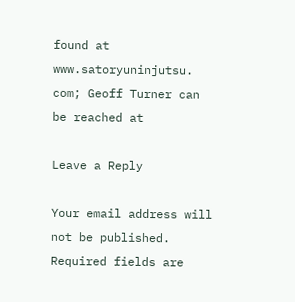found at www.satoryuninjutsu. com; Geoff Turner can be reached at

Leave a Reply

Your email address will not be published. Required fields are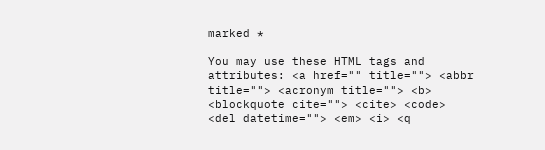marked *

You may use these HTML tags and attributes: <a href="" title=""> <abbr title=""> <acronym title=""> <b> <blockquote cite=""> <cite> <code> <del datetime=""> <em> <i> <q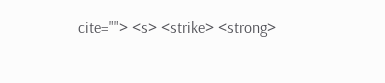cite=""> <s> <strike> <strong>